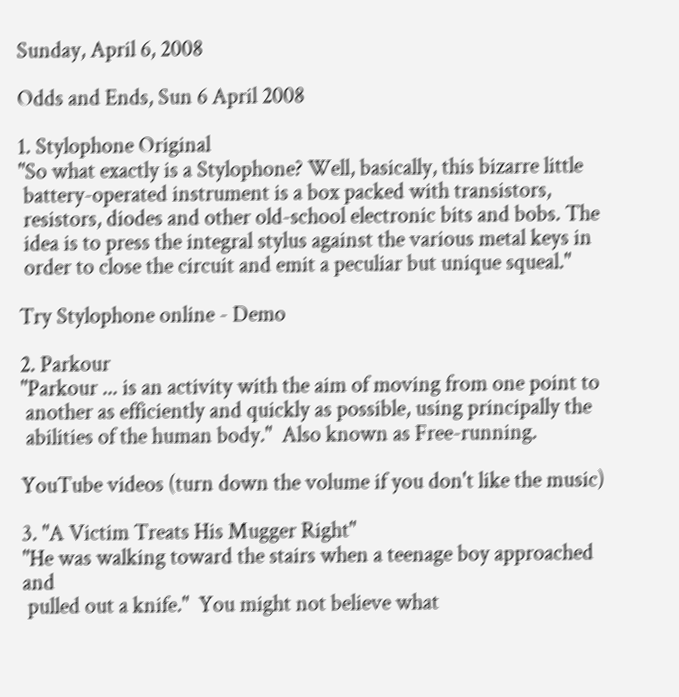Sunday, April 6, 2008

Odds and Ends, Sun 6 April 2008

1. Stylophone Original
"So what exactly is a Stylophone? Well, basically, this bizarre little
 battery-operated instrument is a box packed with transistors,
 resistors, diodes and other old-school electronic bits and bobs. The
 idea is to press the integral stylus against the various metal keys in
 order to close the circuit and emit a peculiar but unique squeal."

Try Stylophone online - Demo

2. Parkour
"Parkour ... is an activity with the aim of moving from one point to
 another as efficiently and quickly as possible, using principally the
 abilities of the human body."  Also known as Free-running.

YouTube videos (turn down the volume if you don't like the music)

3. "A Victim Treats His Mugger Right"
"He was walking toward the stairs when a teenage boy approached and
 pulled out a knife."  You might not believe what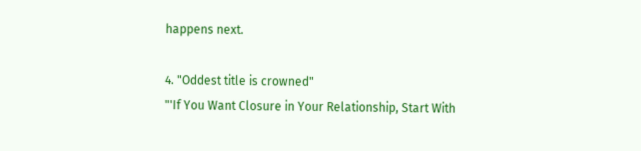happens next.

4. "Oddest title is crowned"
"'If You Want Closure in Your Relationship, Start With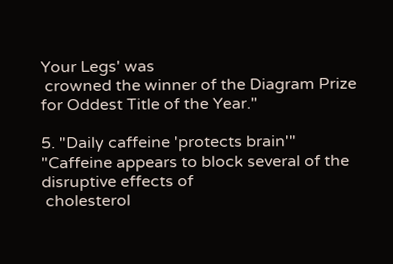Your Legs' was
 crowned the winner of the Diagram Prize for Oddest Title of the Year."

5. "Daily caffeine 'protects brain'"
"Caffeine appears to block several of the disruptive effects of
 cholesterol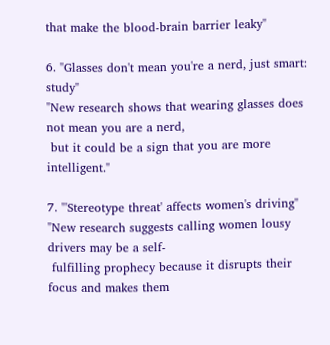that make the blood-brain barrier leaky"

6. "Glasses don't mean you're a nerd, just smart: study"
"New research shows that wearing glasses does not mean you are a nerd,
 but it could be a sign that you are more intelligent."

7. "'Stereotype threat' affects women's driving"
"New research suggests calling women lousy drivers may be a self-
 fulfilling prophecy because it disrupts their focus and makes them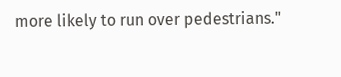more likely to run over pedestrians."